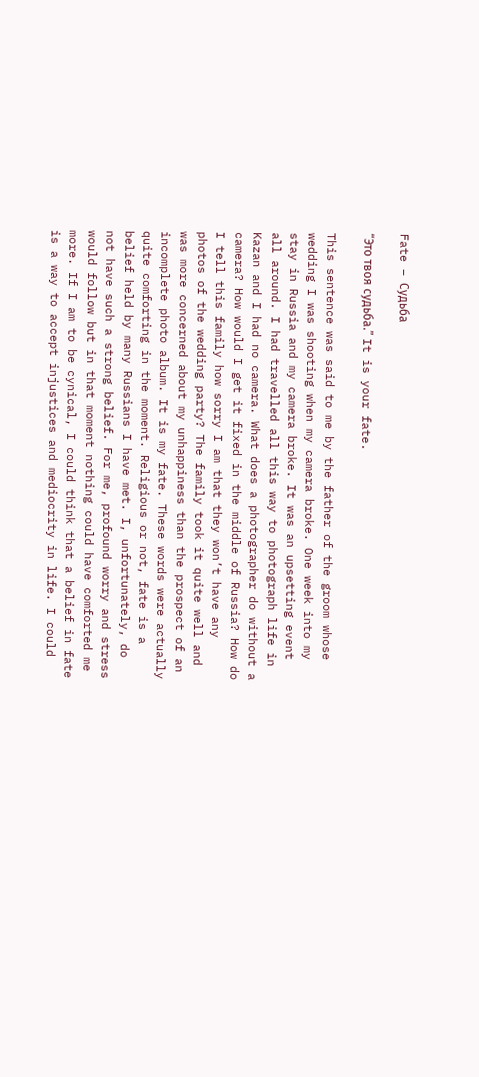Fate – Судьба

“Это твоя судьба.” It is your fate.

This sentence was said to me by the father of the groom whose wedding I was shooting when my camera broke. One week into my stay in Russia and my camera broke. It was an upsetting event all around. I had travelled all this way to photograph life in Kazan and I had no camera. What does a photographer do without a camera? How would I get it fixed in the middle of Russia? How do I tell this family how sorry I am that they won’t have any photos of the wedding party? The family took it quite well and was more concerned about my unhappiness than the prospect of an incomplete photo album. It is my fate. These words were actually quite comforting in the moment. Religious or not, fate is a belief held by many Russians I have met. I, unfortunately, do not have such a strong belief. For me, profound worry and stress would follow but in that moment nothing could have comforted me more. If I am to be cynical, I could think that a belief in fate is a way to accept injustices and mediocrity in life. I could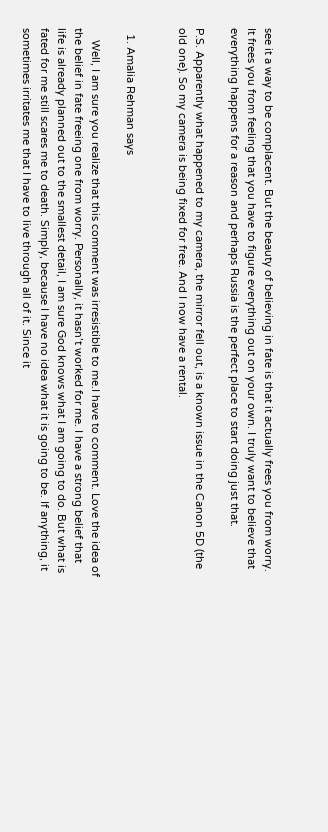see it a way to be complacent. But the beauty of believing in fate is that it actually frees you from worry. It frees you from feeling that you have to figure everything out on your own. I truly want to believe that everything happens for a reason and perhaps Russia is the perfect place to start doing just that.

P.S. Apparently what happened to my camera, the mirror fell out, is a known issue in the Canon 5D (the old one). So my camera is being fixed for free. And I now have a rental.


  1. Amalia Rehman says

    Well, I am sure you realize that this comment was irresistible to me.I have to comment. Love the idea of the belief in fate freeing one from worry. Personally, it hasn’t worked for me. I have a strong belief that life is already planned out to the smallest detail, I am sure God knows what I am going to do. But what is fated for me still scares me to death. Simply, because I have no idea what it is going to be. If anything, it sometimes irritates me that I have to live through all of it. Since it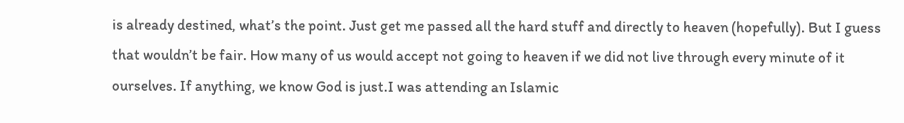is already destined, what’s the point. Just get me passed all the hard stuff and directly to heaven (hopefully). But I guess that wouldn’t be fair. How many of us would accept not going to heaven if we did not live through every minute of it ourselves. If anything, we know God is just.I was attending an Islamic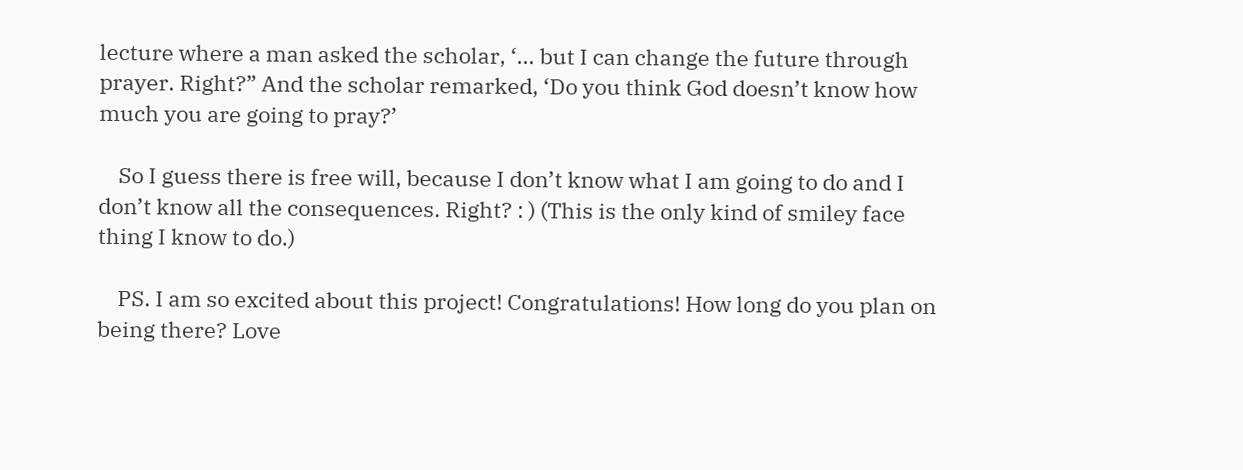lecture where a man asked the scholar, ‘… but I can change the future through prayer. Right?” And the scholar remarked, ‘Do you think God doesn’t know how much you are going to pray?’

    So I guess there is free will, because I don’t know what I am going to do and I don’t know all the consequences. Right? : ) (This is the only kind of smiley face thing I know to do.)

    PS. I am so excited about this project! Congratulations! How long do you plan on being there? Love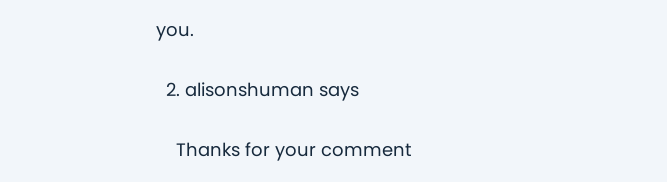you.

  2. alisonshuman says

    Thanks for your comment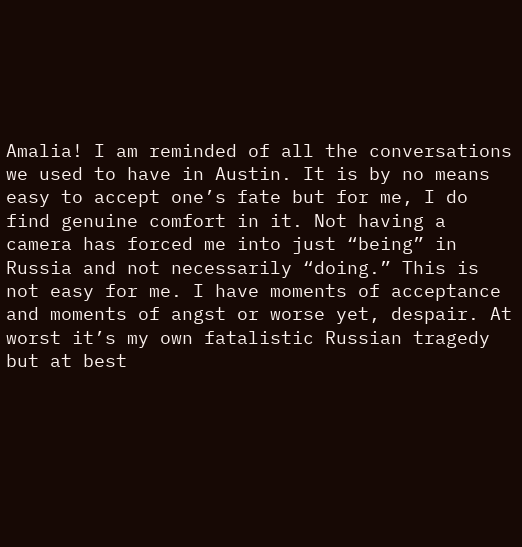Amalia! I am reminded of all the conversations we used to have in Austin. It is by no means easy to accept one’s fate but for me, I do find genuine comfort in it. Not having a camera has forced me into just “being” in Russia and not necessarily “doing.” This is not easy for me. I have moments of acceptance and moments of angst or worse yet, despair. At worst it’s my own fatalistic Russian tragedy but at best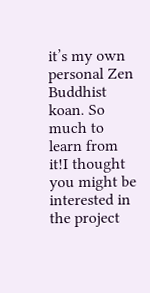it’s my own personal Zen Buddhist koan. So much to learn from it!I thought you might be interested in the project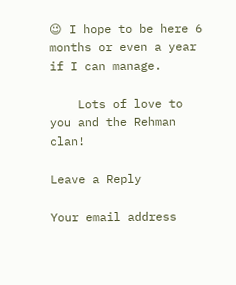😉 I hope to be here 6 months or even a year if I can manage.

    Lots of love to you and the Rehman clan!

Leave a Reply

Your email address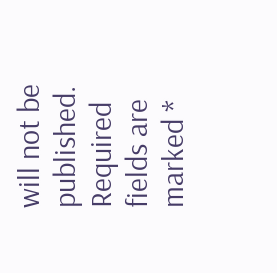will not be published. Required fields are marked *